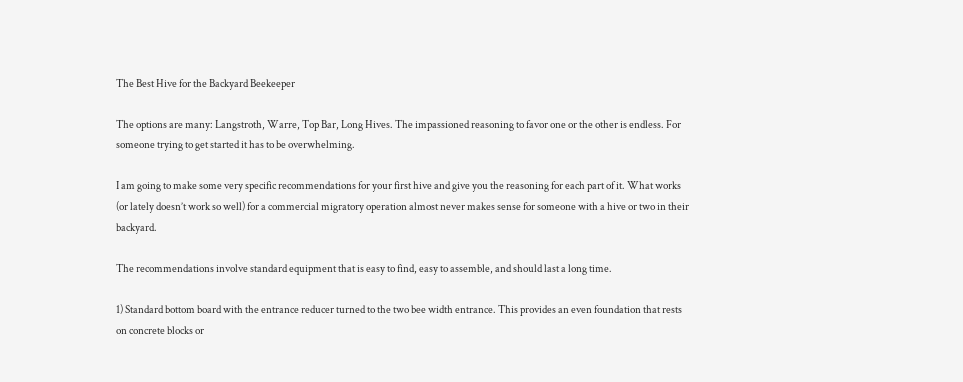The Best Hive for the Backyard Beekeeper

The options are many: Langstroth, Warre, Top Bar, Long Hives. The impassioned reasoning to favor one or the other is endless. For someone trying to get started it has to be overwhelming.

I am going to make some very specific recommendations for your first hive and give you the reasoning for each part of it. What works (or lately doesn’t work so well) for a commercial migratory operation almost never makes sense for someone with a hive or two in their backyard.

The recommendations involve standard equipment that is easy to find, easy to assemble, and should last a long time.

1) Standard bottom board with the entrance reducer turned to the two bee width entrance. This provides an even foundation that rests on concrete blocks or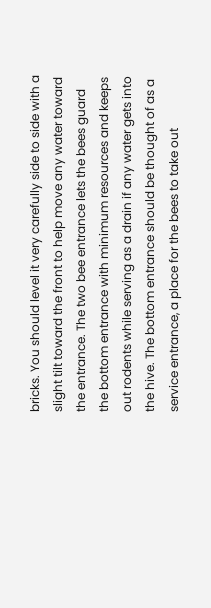bricks. You should level it very carefully side to side with a slight tilt toward the front to help move any water toward the entrance. The two bee entrance lets the bees guard the bottom entrance with minimum resources and keeps out rodents while serving as a drain if any water gets into the hive. The bottom entrance should be thought of as a service entrance, a place for the bees to take out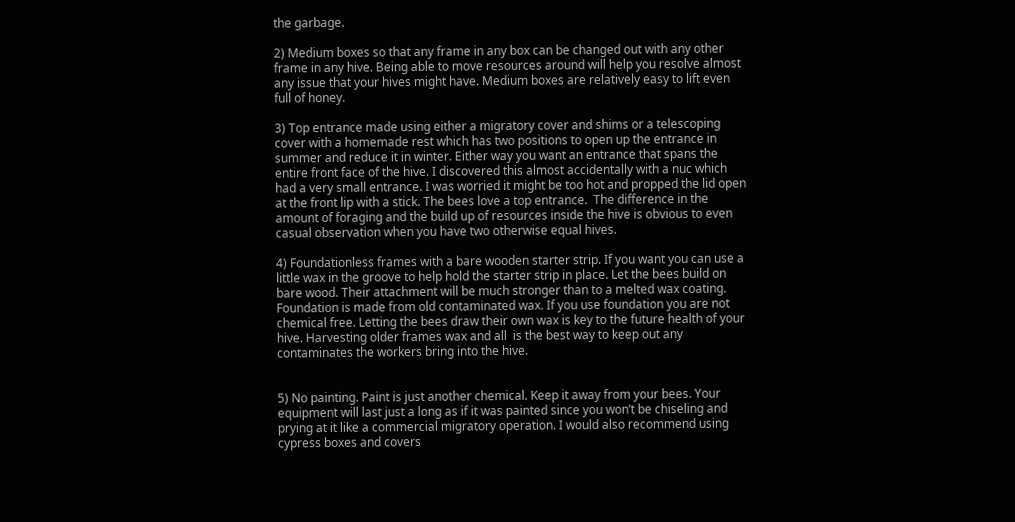the garbage.

2) Medium boxes so that any frame in any box can be changed out with any other frame in any hive. Being able to move resources around will help you resolve almost any issue that your hives might have. Medium boxes are relatively easy to lift even full of honey.

3) Top entrance made using either a migratory cover and shims or a telescoping cover with a homemade rest which has two positions to open up the entrance in summer and reduce it in winter. Either way you want an entrance that spans the entire front face of the hive. I discovered this almost accidentally with a nuc which had a very small entrance. I was worried it might be too hot and propped the lid open at the front lip with a stick. The bees love a top entrance.  The difference in the amount of foraging and the build up of resources inside the hive is obvious to even casual observation when you have two otherwise equal hives.

4) Foundationless frames with a bare wooden starter strip. If you want you can use a little wax in the groove to help hold the starter strip in place. Let the bees build on bare wood. Their attachment will be much stronger than to a melted wax coating. Foundation is made from old contaminated wax. If you use foundation you are not chemical free. Letting the bees draw their own wax is key to the future health of your hive. Harvesting older frames wax and all  is the best way to keep out any contaminates the workers bring into the hive.


5) No painting. Paint is just another chemical. Keep it away from your bees. Your equipment will last just a long as if it was painted since you won’t be chiseling and prying at it like a commercial migratory operation. I would also recommend using cypress boxes and covers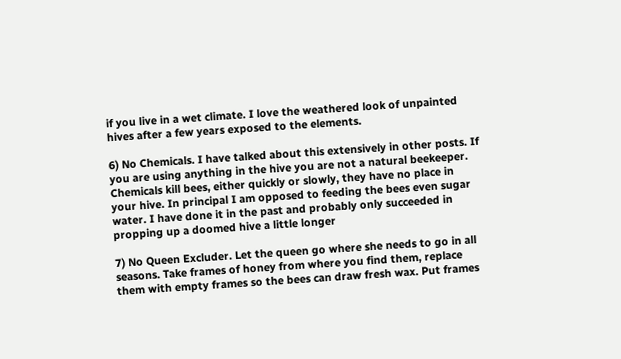if you live in a wet climate. I love the weathered look of unpainted hives after a few years exposed to the elements.

6) No Chemicals. I have talked about this extensively in other posts. If you are using anything in the hive you are not a natural beekeeper. Chemicals kill bees, either quickly or slowly, they have no place in your hive. In principal I am opposed to feeding the bees even sugar water. I have done it in the past and probably only succeeded in propping up a doomed hive a little longer

7) No Queen Excluder. Let the queen go where she needs to go in all seasons. Take frames of honey from where you find them, replace them with empty frames so the bees can draw fresh wax. Put frames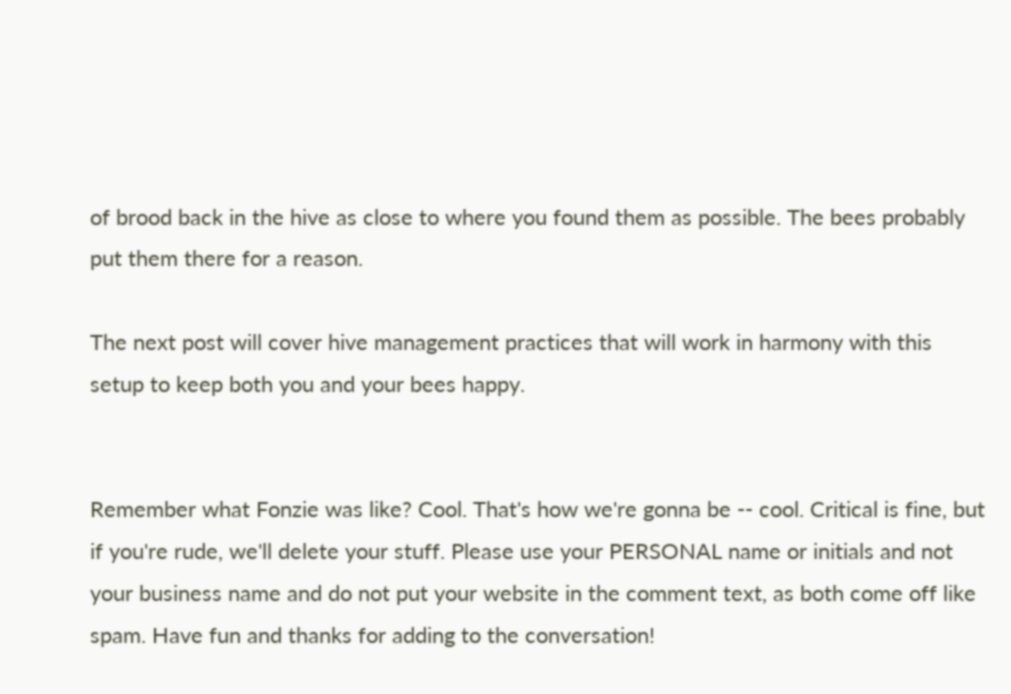of brood back in the hive as close to where you found them as possible. The bees probably put them there for a reason.

The next post will cover hive management practices that will work in harmony with this setup to keep both you and your bees happy.


Remember what Fonzie was like? Cool. That's how we're gonna be -- cool. Critical is fine, but if you're rude, we'll delete your stuff. Please use your PERSONAL name or initials and not your business name and do not put your website in the comment text, as both come off like spam. Have fun and thanks for adding to the conversation!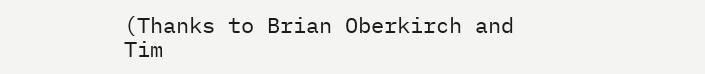(Thanks to Brian Oberkirch and Tim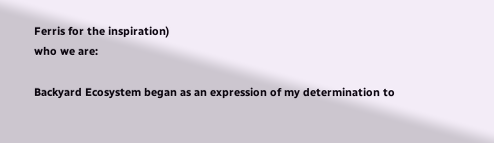Ferris for the inspiration)
who we are:

Backyard Ecosystem began as an expression of my determination to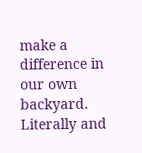make a difference in our own backyard. Literally and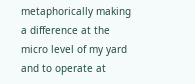metaphorically making a difference at the micro level of my yard and to operate at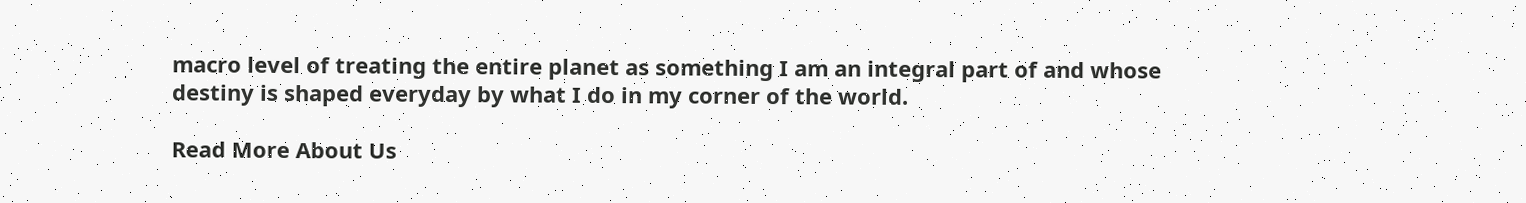macro level of treating the entire planet as something I am an integral part of and whose destiny is shaped everyday by what I do in my corner of the world.

Read More About Us